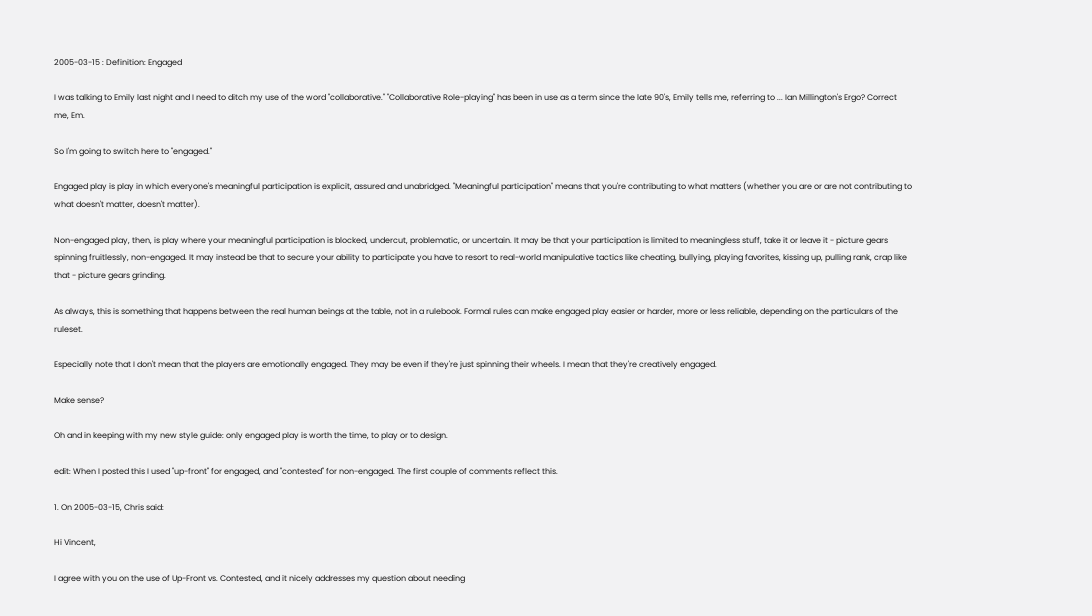2005-03-15 : Definition: Engaged

I was talking to Emily last night and I need to ditch my use of the word "collaborative." "Collaborative Role-playing" has been in use as a term since the late 90's, Emily tells me, referring to ... Ian Millington's Ergo? Correct me, Em.

So I'm going to switch here to "engaged."

Engaged play is play in which everyone's meaningful participation is explicit, assured and unabridged. "Meaningful participation" means that you're contributing to what matters (whether you are or are not contributing to what doesn't matter, doesn't matter).

Non-engaged play, then, is play where your meaningful participation is blocked, undercut, problematic, or uncertain. It may be that your participation is limited to meaningless stuff, take it or leave it - picture gears spinning fruitlessly, non-engaged. It may instead be that to secure your ability to participate you have to resort to real-world manipulative tactics like cheating, bullying, playing favorites, kissing up, pulling rank, crap like that - picture gears grinding.

As always, this is something that happens between the real human beings at the table, not in a rulebook. Formal rules can make engaged play easier or harder, more or less reliable, depending on the particulars of the ruleset.

Especially note that I don't mean that the players are emotionally engaged. They may be even if they're just spinning their wheels. I mean that they're creatively engaged.

Make sense?

Oh and in keeping with my new style guide: only engaged play is worth the time, to play or to design.

edit: When I posted this I used "up-front" for engaged, and "contested" for non-engaged. The first couple of comments reflect this.

1. On 2005-03-15, Chris said:

Hi Vincent,

I agree with you on the use of Up-Front vs. Contested, and it nicely addresses my question about needing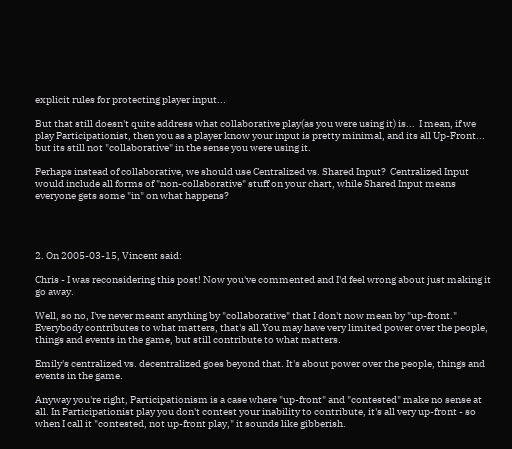explicit rules for protecting player input...

But that still doesn't quite address what collaborative play(as you were using it) is...  I mean, if we play Participationist, then you as a player know your input is pretty minimal, and its all Up-Front... but its still not "collaborative" in the sense you were using it.

Perhaps instead of collaborative, we should use Centralized vs. Shared Input?  Centralized Input would include all forms of "non-collaborative" stuff on your chart, while Shared Input means everyone gets some "in" on what happens?




2. On 2005-03-15, Vincent said:

Chris - I was reconsidering this post! Now you've commented and I'd feel wrong about just making it go away.

Well, so no, I've never meant anything by "collaborative" that I don't now mean by "up-front." Everybody contributes to what matters, that's all.You may have very limited power over the people, things and events in the game, but still contribute to what matters.

Emily's centralized vs. decentralized goes beyond that. It's about power over the people, things and events in the game.

Anyway you're right, Participationism is a case where "up-front" and "contested" make no sense at all. In Participationist play you don't contest your inability to contribute, it's all very up-front - so when I call it "contested, not up-front play," it sounds like gibberish.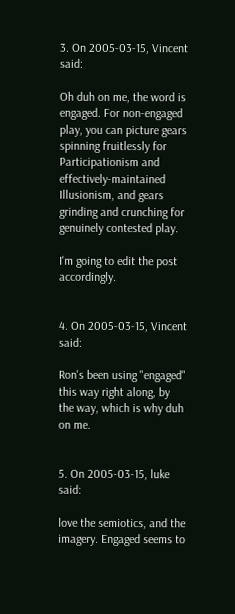3. On 2005-03-15, Vincent said:

Oh duh on me, the word is engaged. For non-engaged play, you can picture gears spinning fruitlessly for Participationism and effectively-maintained Illusionism, and gears grinding and crunching for genuinely contested play.

I'm going to edit the post accordingly.


4. On 2005-03-15, Vincent said:

Ron's been using "engaged" this way right along, by the way, which is why duh on me.


5. On 2005-03-15, luke said:

love the semiotics, and the imagery. Engaged seems to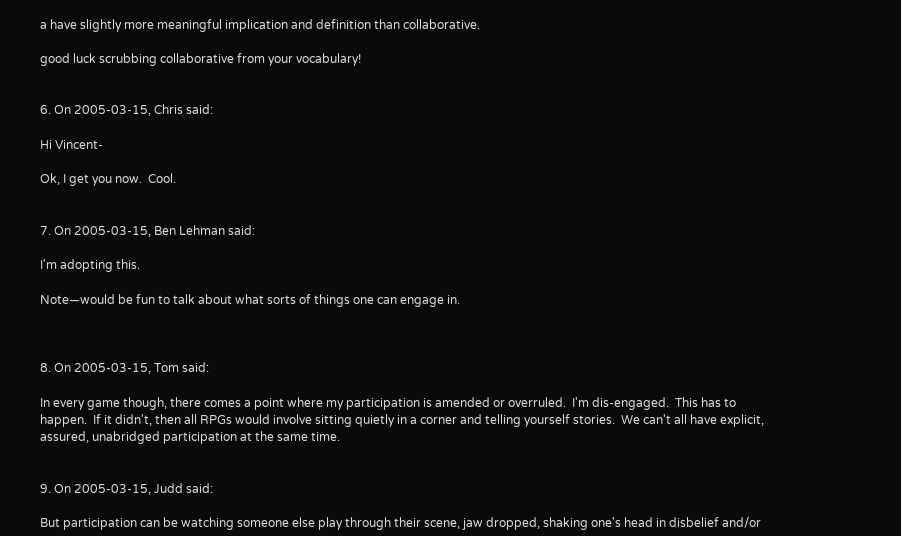a have slightly more meaningful implication and definition than collaborative.

good luck scrubbing collaborative from your vocabulary!


6. On 2005-03-15, Chris said:

Hi Vincent-

Ok, I get you now.  Cool.


7. On 2005-03-15, Ben Lehman said:

I'm adopting this.

Note—would be fun to talk about what sorts of things one can engage in.



8. On 2005-03-15, Tom said:

In every game though, there comes a point where my participation is amended or overruled.  I'm dis-engaged.  This has to happen.  If it didn't, then all RPGs would involve sitting quietly in a corner and telling yourself stories.  We can't all have explicit, assured, unabridged participation at the same time.


9. On 2005-03-15, Judd said:

But participation can be watching someone else play through their scene, jaw dropped, shaking one's head in disbelief and/or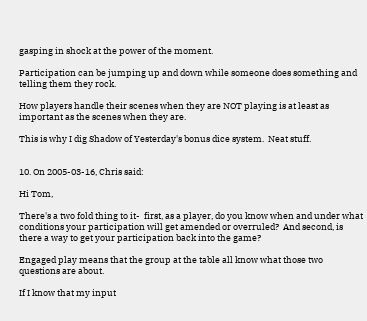gasping in shock at the power of the moment.

Participation can be jumping up and down while someone does something and telling them they rock.

How players handle their scenes when they are NOT playing is at least as important as the scenes when they are.

This is why I dig Shadow of Yesterday's bonus dice system.  Neat stuff.


10. On 2005-03-16, Chris said:

Hi Tom,

There's a two fold thing to it-  first, as a player, do you know when and under what conditions your participation will get amended or overruled?  And second, is there a way to get your participation back into the game?

Engaged play means that the group at the table all know what those two questions are about.

If I know that my input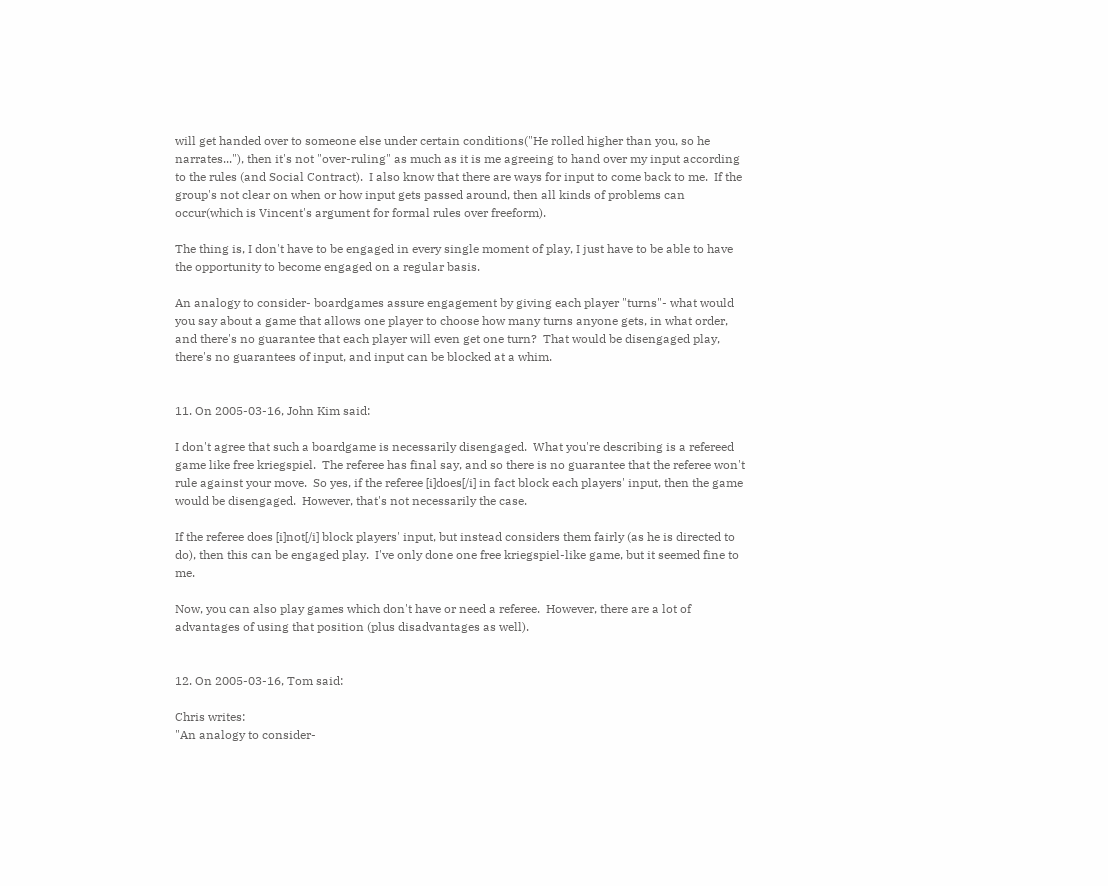will get handed over to someone else under certain conditions("He rolled higher than you, so he narrates..."), then it's not "over-ruling" as much as it is me agreeing to hand over my input according to the rules (and Social Contract).  I also know that there are ways for input to come back to me.  If the group's not clear on when or how input gets passed around, then all kinds of problems can occur(which is Vincent's argument for formal rules over freeform).

The thing is, I don't have to be engaged in every single moment of play, I just have to be able to have the opportunity to become engaged on a regular basis.

An analogy to consider- boardgames assure engagement by giving each player "turns"- what would you say about a game that allows one player to choose how many turns anyone gets, in what order, and there's no guarantee that each player will even get one turn?  That would be disengaged play, there's no guarantees of input, and input can be blocked at a whim.


11. On 2005-03-16, John Kim said:

I don't agree that such a boardgame is necessarily disengaged.  What you're describing is a refereed game like free kriegspiel.  The referee has final say, and so there is no guarantee that the referee won't rule against your move.  So yes, if the referee [i]does[/i] in fact block each players' input, then the game would be disengaged.  However, that's not necessarily the case.

If the referee does [i]not[/i] block players' input, but instead considers them fairly (as he is directed to do), then this can be engaged play.  I've only done one free kriegspiel-like game, but it seemed fine to me.

Now, you can also play games which don't have or need a referee.  However, there are a lot of advantages of using that position (plus disadvantages as well).


12. On 2005-03-16, Tom said:

Chris writes:
"An analogy to consider-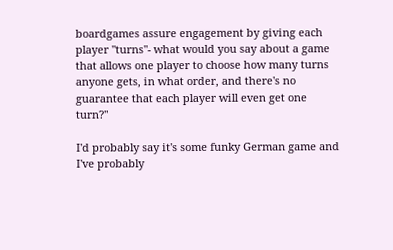boardgames assure engagement by giving each player "turns"- what would you say about a game that allows one player to choose how many turns anyone gets, in what order, and there's no guarantee that each player will even get one turn?"

I'd probably say it's some funky German game and I've probably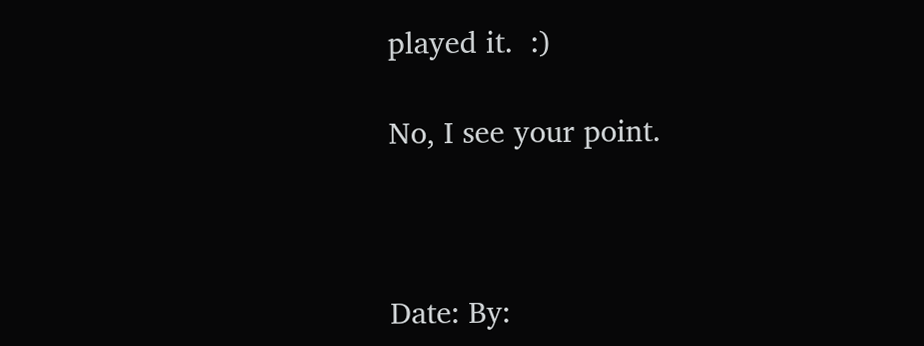played it.  :)

No, I see your point.



Date: By: